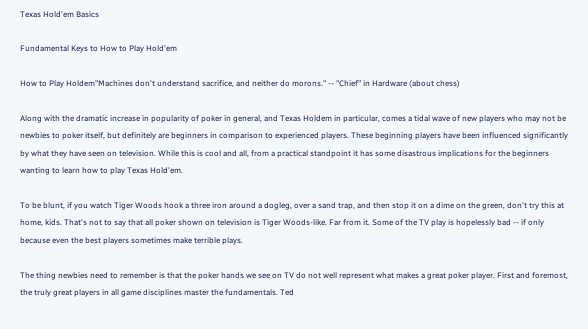Texas Hold'em Basics

Fundamental Keys to How to Play Hold'em

How to Play Holdem"Machines don't understand sacrifice, and neither do morons." -- "Chief" in Hardware (about chess)

Along with the dramatic increase in popularity of poker in general, and Texas Holdem in particular, comes a tidal wave of new players who may not be newbies to poker itself, but definitely are beginners in comparison to experienced players. These beginning players have been influenced significantly by what they have seen on television. While this is cool and all, from a practical standpoint it has some disastrous implications for the beginners wanting to learn how to play Texas Hold'em.

To be blunt, if you watch Tiger Woods hook a three iron around a dogleg, over a sand trap, and then stop it on a dime on the green, don't try this at home, kids. That's not to say that all poker shown on television is Tiger Woods-like. Far from it. Some of the TV play is hopelessly bad -- if only because even the best players sometimes make terrible plays.

The thing newbies need to remember is that the poker hands we see on TV do not well represent what makes a great poker player. First and foremost, the truly great players in all game disciplines master the fundamentals. Ted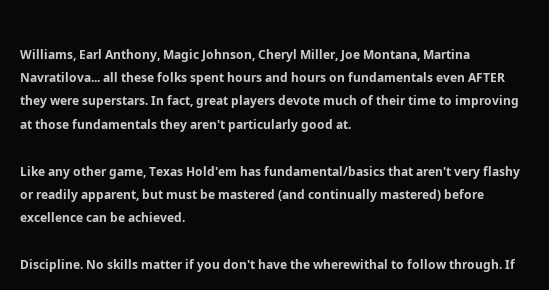Williams, Earl Anthony, Magic Johnson, Cheryl Miller, Joe Montana, Martina Navratilova... all these folks spent hours and hours on fundamentals even AFTER they were superstars. In fact, great players devote much of their time to improving at those fundamentals they aren't particularly good at.

Like any other game, Texas Hold'em has fundamental/basics that aren't very flashy or readily apparent, but must be mastered (and continually mastered) before excellence can be achieved.

Discipline. No skills matter if you don't have the wherewithal to follow through. If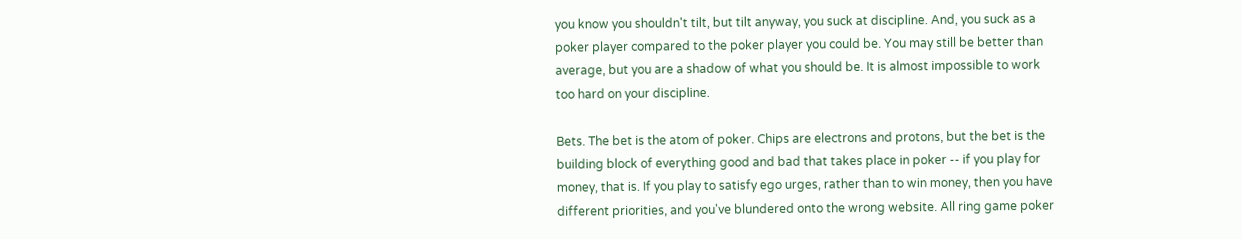you know you shouldn't tilt, but tilt anyway, you suck at discipline. And, you suck as a poker player compared to the poker player you could be. You may still be better than average, but you are a shadow of what you should be. It is almost impossible to work too hard on your discipline.

Bets. The bet is the atom of poker. Chips are electrons and protons, but the bet is the building block of everything good and bad that takes place in poker -- if you play for money, that is. If you play to satisfy ego urges, rather than to win money, then you have different priorities, and you've blundered onto the wrong website. All ring game poker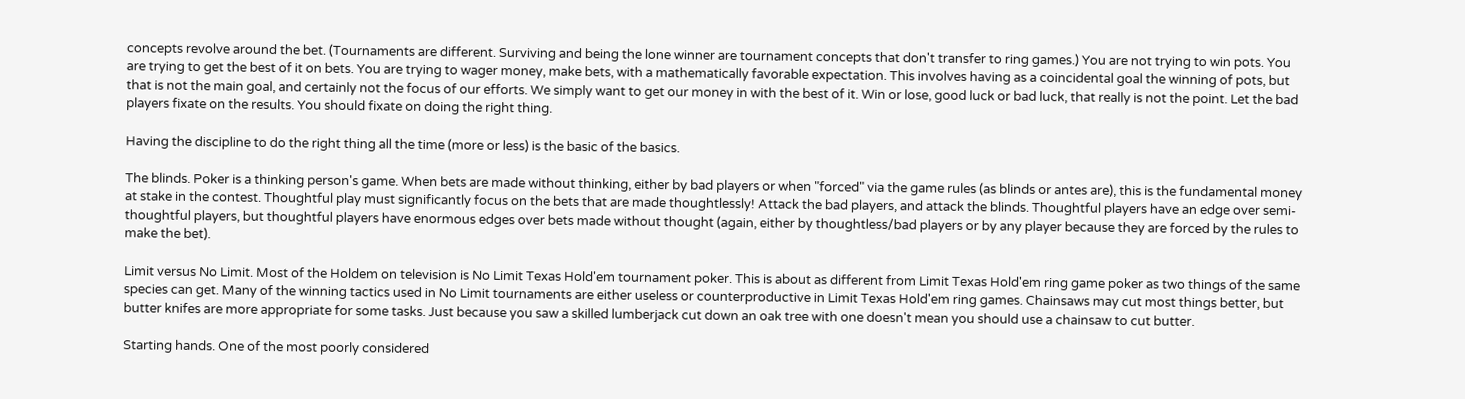concepts revolve around the bet. (Tournaments are different. Surviving and being the lone winner are tournament concepts that don't transfer to ring games.) You are not trying to win pots. You are trying to get the best of it on bets. You are trying to wager money, make bets, with a mathematically favorable expectation. This involves having as a coincidental goal the winning of pots, but that is not the main goal, and certainly not the focus of our efforts. We simply want to get our money in with the best of it. Win or lose, good luck or bad luck, that really is not the point. Let the bad players fixate on the results. You should fixate on doing the right thing.

Having the discipline to do the right thing all the time (more or less) is the basic of the basics.

The blinds. Poker is a thinking person's game. When bets are made without thinking, either by bad players or when "forced" via the game rules (as blinds or antes are), this is the fundamental money at stake in the contest. Thoughtful play must significantly focus on the bets that are made thoughtlessly! Attack the bad players, and attack the blinds. Thoughtful players have an edge over semi-thoughtful players, but thoughtful players have enormous edges over bets made without thought (again, either by thoughtless/bad players or by any player because they are forced by the rules to make the bet).

Limit versus No Limit. Most of the Holdem on television is No Limit Texas Hold'em tournament poker. This is about as different from Limit Texas Hold'em ring game poker as two things of the same species can get. Many of the winning tactics used in No Limit tournaments are either useless or counterproductive in Limit Texas Hold'em ring games. Chainsaws may cut most things better, but butter knifes are more appropriate for some tasks. Just because you saw a skilled lumberjack cut down an oak tree with one doesn't mean you should use a chainsaw to cut butter.

Starting hands. One of the most poorly considered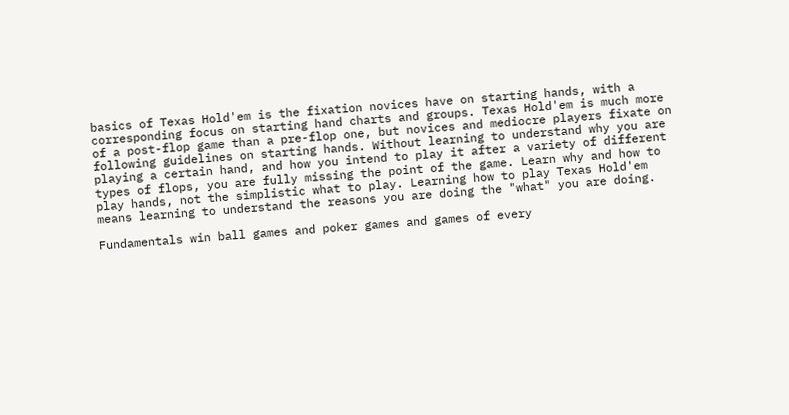basics of Texas Hold'em is the fixation novices have on starting hands, with a corresponding focus on starting hand charts and groups. Texas Hold'em is much more of a post-flop game than a pre-flop one, but novices and mediocre players fixate on following guidelines on starting hands. Without learning to understand why you are playing a certain hand, and how you intend to play it after a variety of different types of flops, you are fully missing the point of the game. Learn why and how to play hands, not the simplistic what to play. Learning how to play Texas Hold'em means learning to understand the reasons you are doing the "what" you are doing.

Fundamentals win ball games and poker games and games of every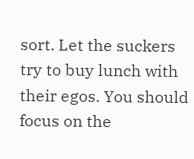sort. Let the suckers try to buy lunch with their egos. You should focus on the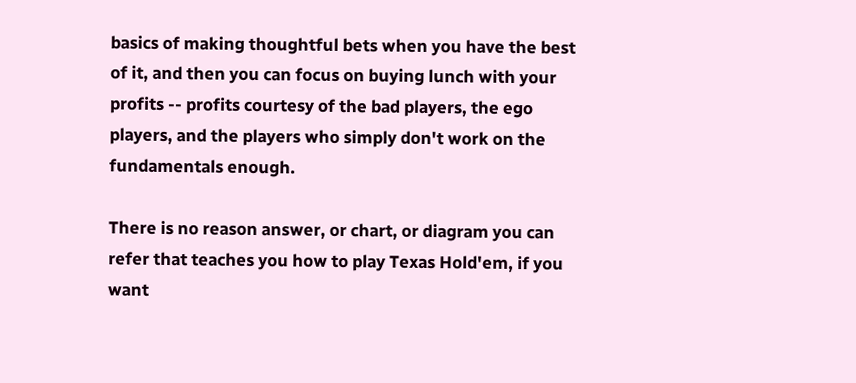basics of making thoughtful bets when you have the best of it, and then you can focus on buying lunch with your profits -- profits courtesy of the bad players, the ego players, and the players who simply don't work on the fundamentals enough.

There is no reason answer, or chart, or diagram you can refer that teaches you how to play Texas Hold'em, if you want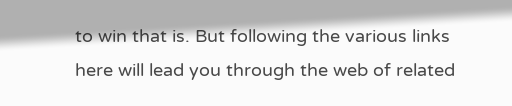to win that is. But following the various links here will lead you through the web of related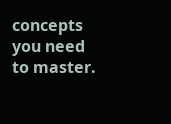concepts you need to master.